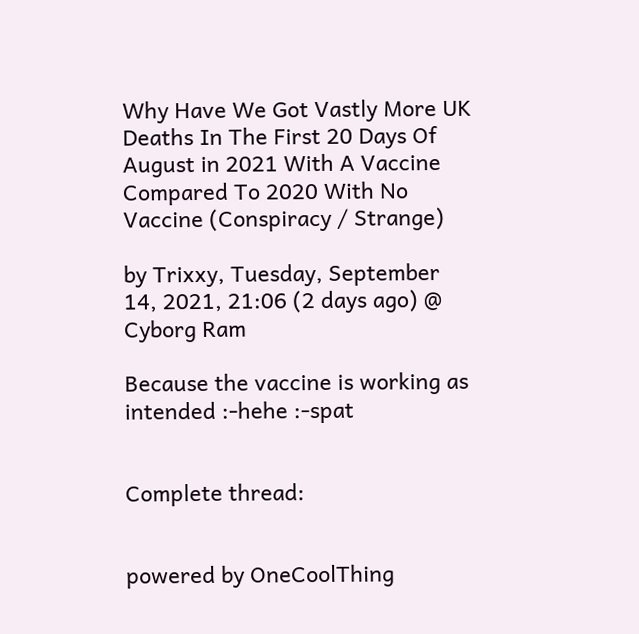Why Have We Got Vastly More UK Deaths In The First 20 Days Of August in 2021 With A Vaccine Compared To 2020 With No Vaccine (Conspiracy / Strange)

by Trixxy, Tuesday, September 14, 2021, 21:06 (2 days ago) @ Cyborg Ram

Because the vaccine is working as intended :-hehe :-spat


Complete thread:


powered by OneCoolThing